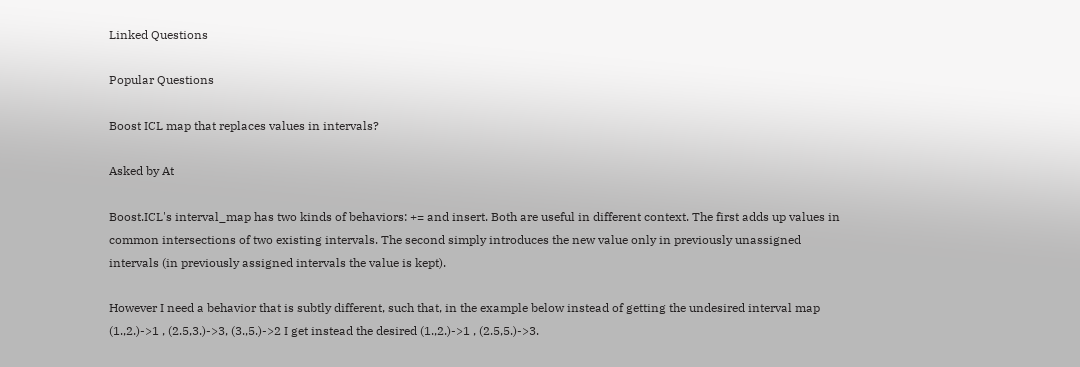Linked Questions

Popular Questions

Boost ICL map that replaces values in intervals?

Asked by At

Boost.ICL's interval_map has two kinds of behaviors: += and insert. Both are useful in different context. The first adds up values in common intersections of two existing intervals. The second simply introduces the new value only in previously unassigned intervals (in previously assigned intervals the value is kept).

However I need a behavior that is subtly different, such that, in the example below instead of getting the undesired interval map (1.,2.)->1 , (2.5,3.)->3, (3.,5.)->2 I get instead the desired (1.,2.)->1 , (2.5,5.)->3.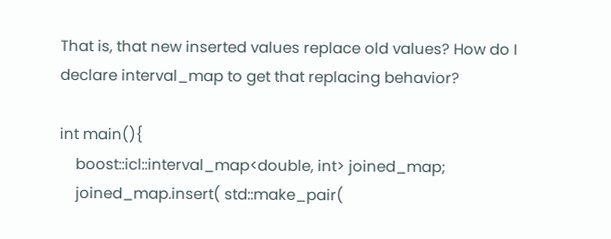That is, that new inserted values replace old values? How do I declare interval_map to get that replacing behavior?

int main(){
    boost::icl::interval_map<double, int> joined_map;
    joined_map.insert( std::make_pair(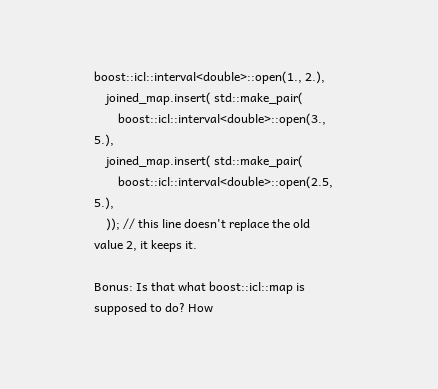boost::icl::interval<double>::open(1., 2.),
    joined_map.insert( std::make_pair(
        boost::icl::interval<double>::open(3., 5.),
    joined_map.insert( std::make_pair(
        boost::icl::interval<double>::open(2.5, 5.),
    )); // this line doesn't replace the old value 2, it keeps it.

Bonus: Is that what boost::icl::map is supposed to do? How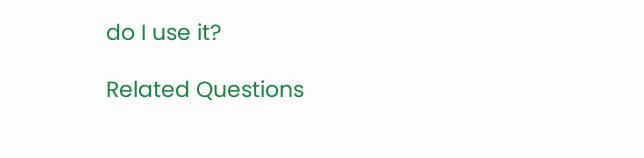do I use it?

Related Questions